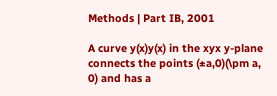Methods | Part IB, 2001

A curve y(x)y(x) in the xyx y-plane connects the points (±a,0)(\pm a, 0) and has a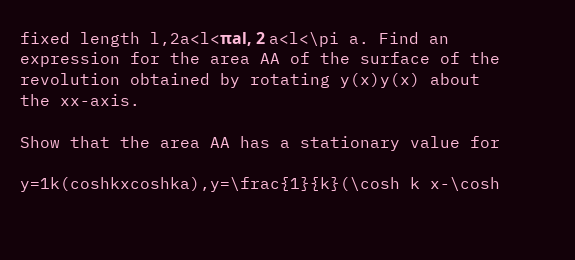fixed length l,2a<l<πal, 2 a<l<\pi a. Find an expression for the area AA of the surface of the revolution obtained by rotating y(x)y(x) about the xx-axis.

Show that the area AA has a stationary value for

y=1k(coshkxcoshka),y=\frac{1}{k}(\cosh k x-\cosh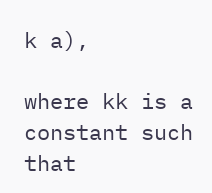k a),

where kk is a constant such that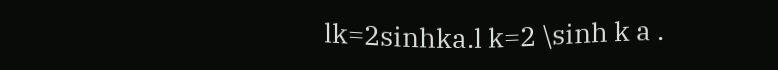lk=2sinhka.l k=2 \sinh k a .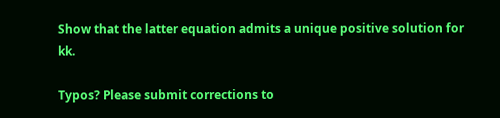Show that the latter equation admits a unique positive solution for kk.

Typos? Please submit corrections to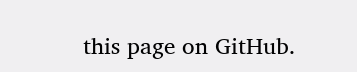this page on GitHub.